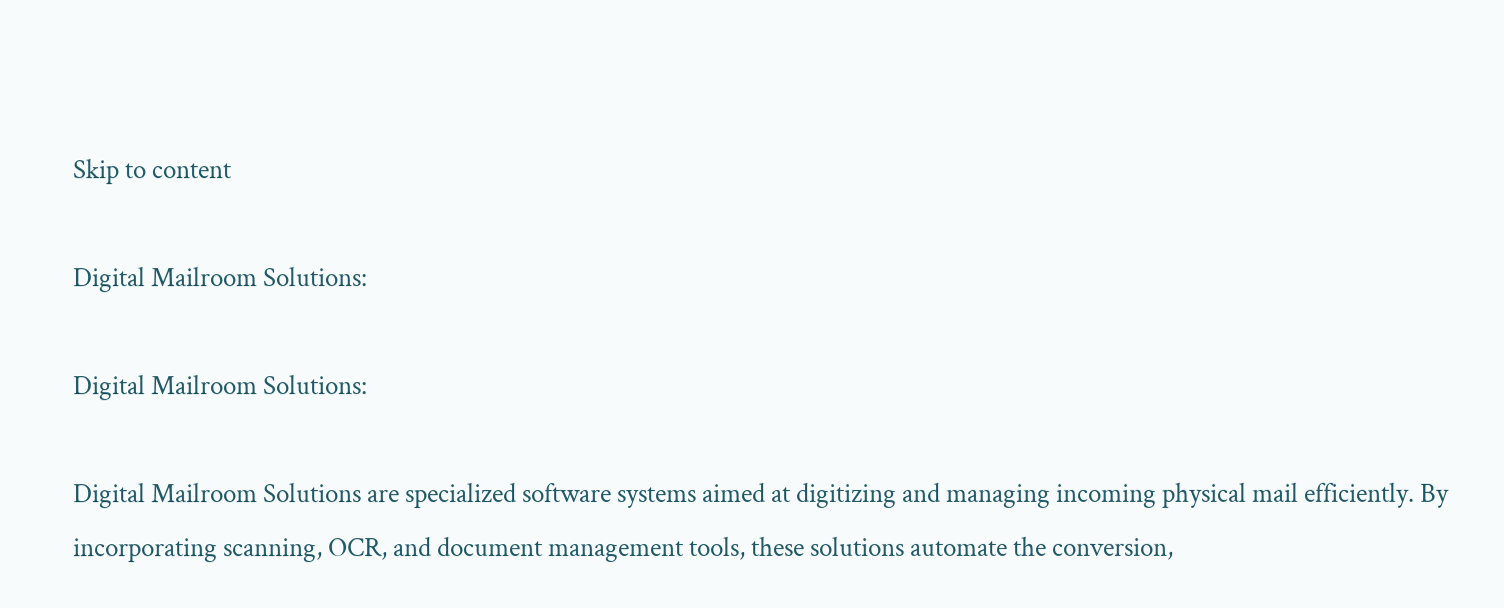Skip to content

Digital Mailroom Solutions:

Digital Mailroom Solutions:

Digital Mailroom Solutions are specialized software systems aimed at digitizing and managing incoming physical mail efficiently. By incorporating scanning, OCR, and document management tools, these solutions automate the conversion,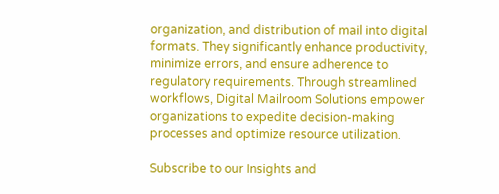organization, and distribution of mail into digital formats. They significantly enhance productivity, minimize errors, and ensure adherence to regulatory requirements. Through streamlined workflows, Digital Mailroom Solutions empower organizations to expedite decision-making processes and optimize resource utilization.

Subscribe to our Insights and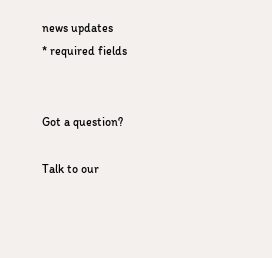news updates
* required fields


Got a question?

Talk to our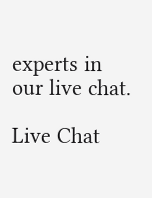experts in our live chat.

Live Chat